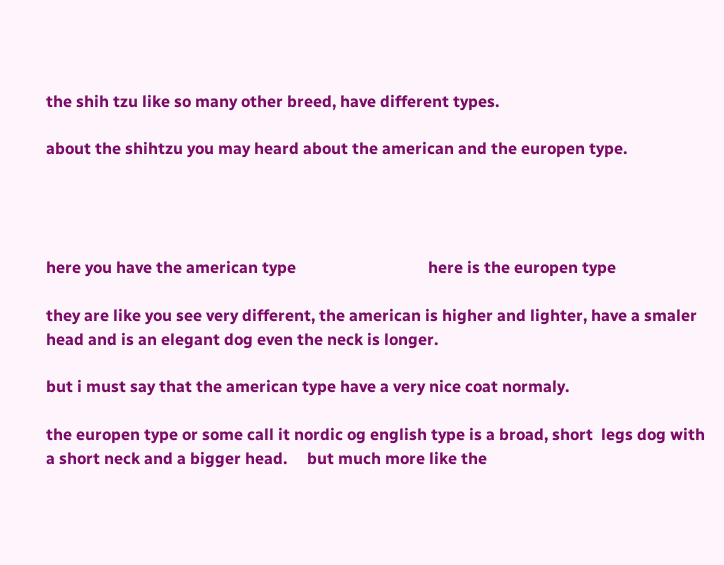the shih tzu like so many other breed, have different types.

about the shihtzu you may heard about the american and the europen type.




here you have the american type                                 here is the europen type

they are like you see very different, the american is higher and lighter, have a smaler head and is an elegant dog even the neck is longer.

but i must say that the american type have a very nice coat normaly.

the europen type or some call it nordic og english type is a broad, short  legs dog with a short neck and a bigger head.     but much more like the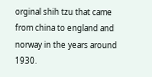orginal shih tzu that came from china to england and norway in the years around 1930.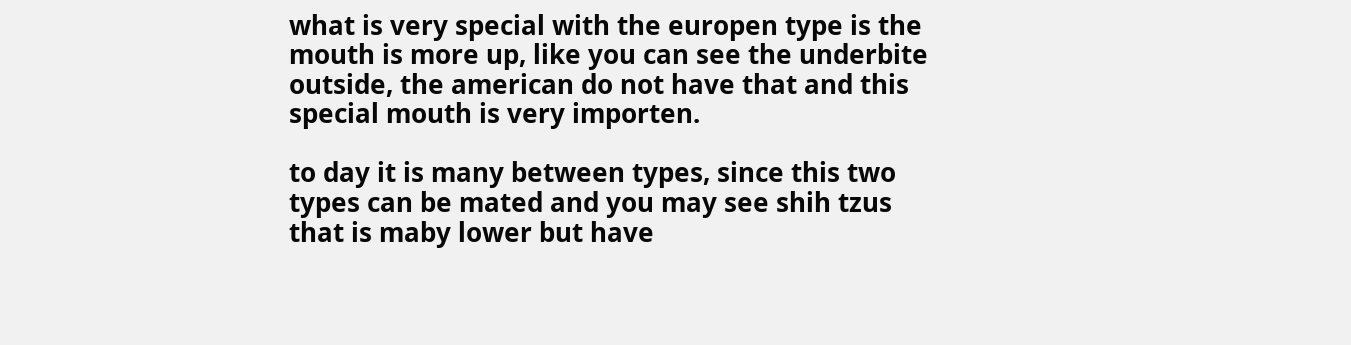what is very special with the europen type is the mouth is more up, like you can see the underbite outside, the american do not have that and this special mouth is very importen.

to day it is many between types, since this two types can be mated and you may see shih tzus that is maby lower but have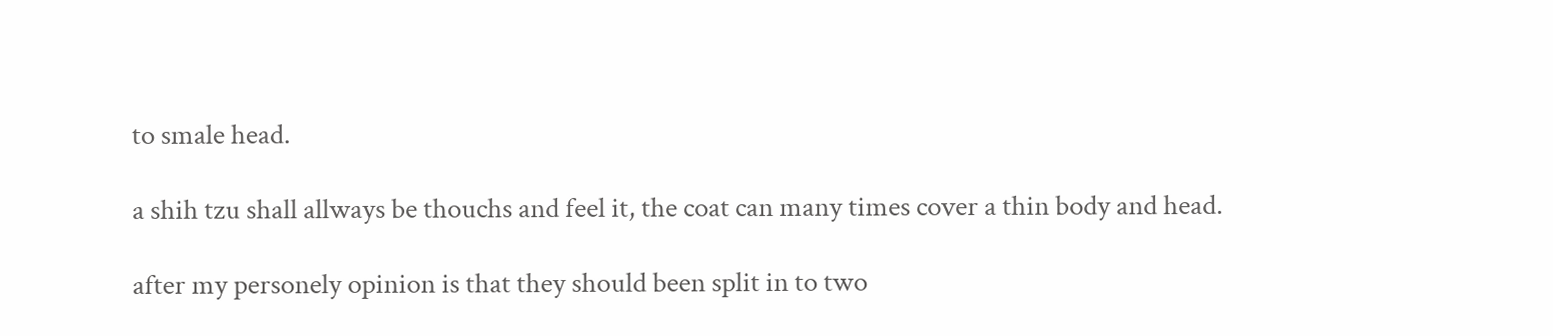to smale head.

a shih tzu shall allways be thouchs and feel it, the coat can many times cover a thin body and head.

after my personely opinion is that they should been split in to two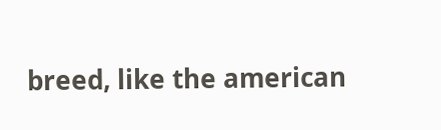breed, like the american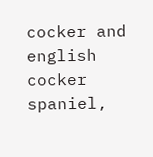cocker and english cocker spaniel,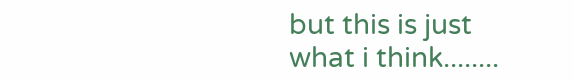but this is just what i think........